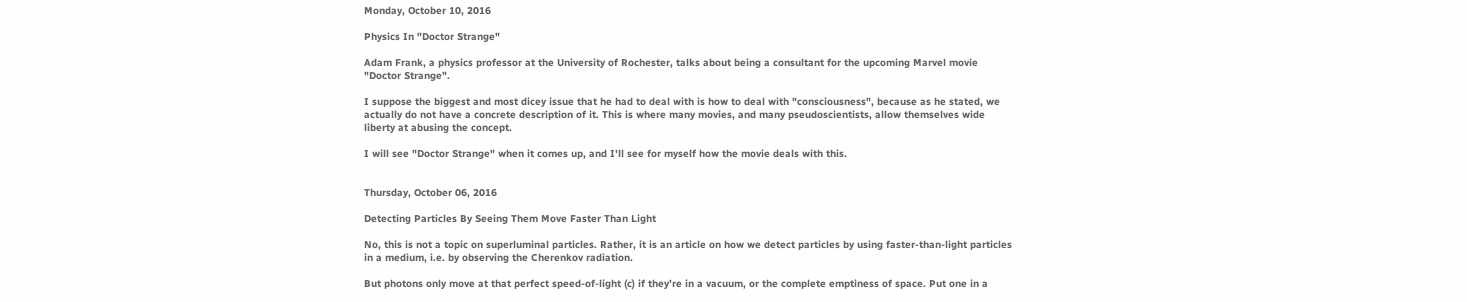Monday, October 10, 2016

Physics In "Doctor Strange"

Adam Frank, a physics professor at the University of Rochester, talks about being a consultant for the upcoming Marvel movie "Doctor Strange".

I suppose the biggest and most dicey issue that he had to deal with is how to deal with "consciousness", because as he stated, we actually do not have a concrete description of it. This is where many movies, and many pseudoscientists, allow themselves wide liberty at abusing the concept.

I will see "Doctor Strange" when it comes up, and I'll see for myself how the movie deals with this.


Thursday, October 06, 2016

Detecting Particles By Seeing Them Move Faster Than Light

No, this is not a topic on superluminal particles. Rather, it is an article on how we detect particles by using faster-than-light particles in a medium, i.e. by observing the Cherenkov radiation.

But photons only move at that perfect speed-of-light (c) if they’re in a vacuum, or the complete emptiness of space. Put one in a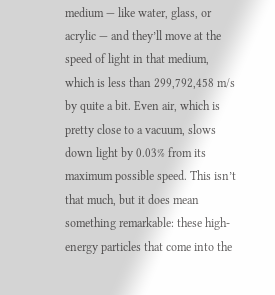medium — like water, glass, or acrylic — and they’ll move at the speed of light in that medium, which is less than 299,792,458 m/s by quite a bit. Even air, which is pretty close to a vacuum, slows down light by 0.03% from its maximum possible speed. This isn’t that much, but it does mean something remarkable: these high-energy particles that come into the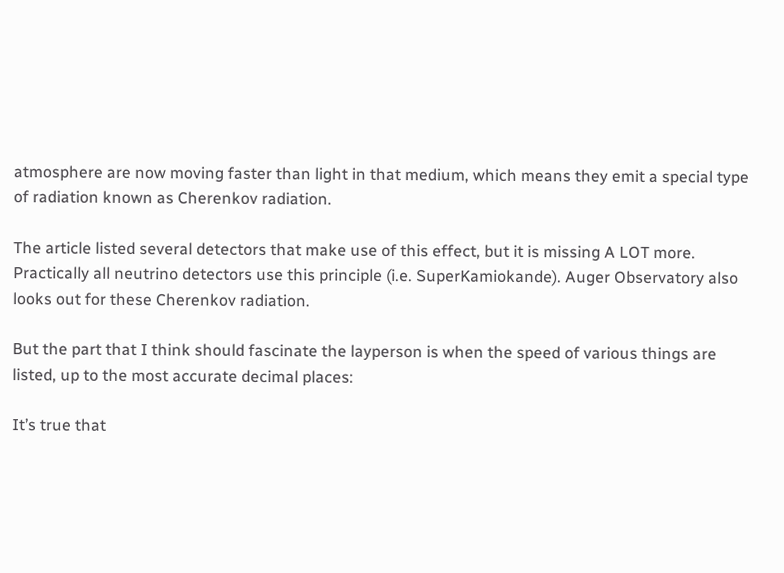atmosphere are now moving faster than light in that medium, which means they emit a special type of radiation known as Cherenkov radiation.

The article listed several detectors that make use of this effect, but it is missing A LOT more. Practically all neutrino detectors use this principle (i.e. SuperKamiokande). Auger Observatory also looks out for these Cherenkov radiation.

But the part that I think should fascinate the layperson is when the speed of various things are listed, up to the most accurate decimal places:

It’s true that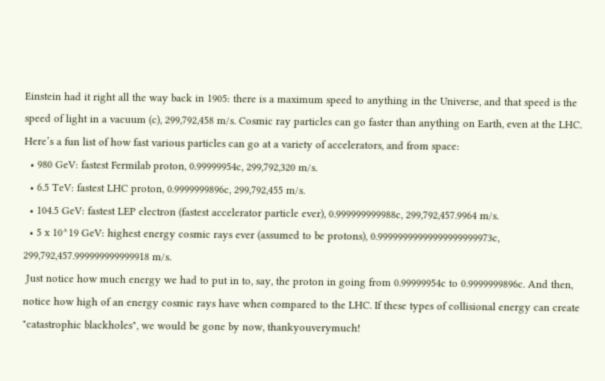Einstein had it right all the way back in 1905: there is a maximum speed to anything in the Universe, and that speed is the speed of light in a vacuum (c), 299,792,458 m/s. Cosmic ray particles can go faster than anything on Earth, even at the LHC. Here’s a fun list of how fast various particles can go at a variety of accelerators, and from space:
  • 980 GeV: fastest Fermilab proton, 0.99999954c, 299,792,320 m/s.
  • 6.5 TeV: fastest LHC proton, 0.9999999896c, 299,792,455 m/s.
  • 104.5 GeV: fastest LEP electron (fastest accelerator particle ever), 0.999999999988c, 299,792,457.9964 m/s.
  • 5 x 10^19 GeV: highest energy cosmic rays ever (assumed to be protons), 0.99999999999999999999973c, 299,792,457.999999999999918 m/s.
 Just notice how much energy we had to put in to, say, the proton in going from 0.99999954c to 0.9999999896c. And then, notice how high of an energy cosmic rays have when compared to the LHC. If these types of collisional energy can create "catastrophic blackholes", we would be gone by now, thankyouverymuch!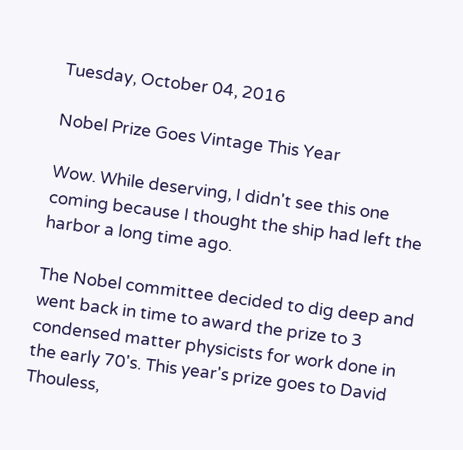Tuesday, October 04, 2016

Nobel Prize Goes Vintage This Year

Wow. While deserving, I didn't see this one coming because I thought the ship had left the harbor a long time ago.

The Nobel committee decided to dig deep and went back in time to award the prize to 3 condensed matter physicists for work done in the early 70's. This year's prize goes to David Thouless,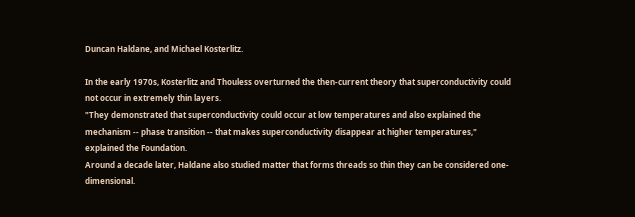Duncan Haldane, and Michael Kosterlitz.

In the early 1970s, Kosterlitz and Thouless overturned the then-current theory that superconductivity could not occur in extremely thin layers.
"They demonstrated that superconductivity could occur at low temperatures and also explained the mechanism -- phase transition -- that makes superconductivity disappear at higher temperatures," explained the Foundation.
Around a decade later, Haldane also studied matter that forms threads so thin they can be considered one-dimensional.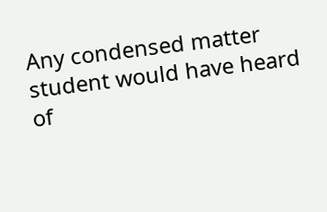Any condensed matter student would have heard of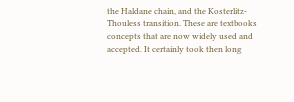the Haldane chain, and the Kosterlitz-Thouless transition. These are textbooks concepts that are now widely used and accepted. It certainly took then long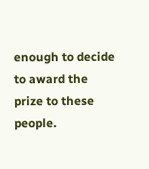enough to decide to award the prize to these people.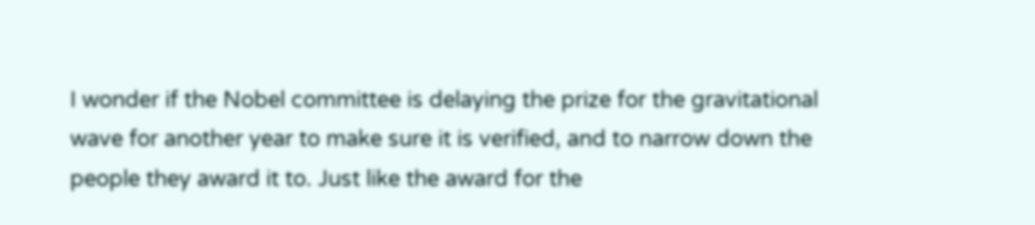I wonder if the Nobel committee is delaying the prize for the gravitational wave for another year to make sure it is verified, and to narrow down the people they award it to. Just like the award for the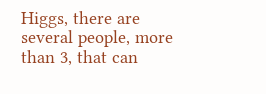Higgs, there are several people, more than 3, that can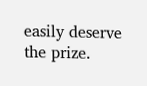easily deserve the prize.